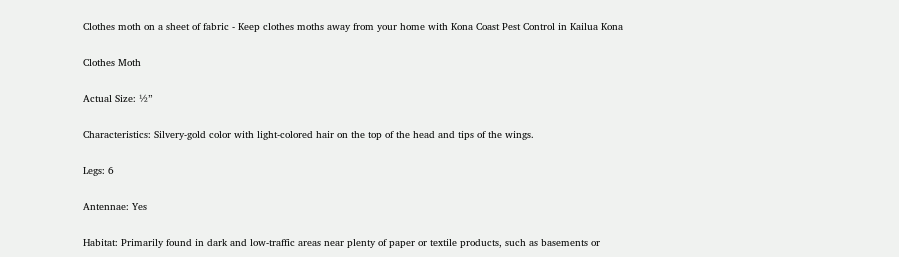Clothes moth on a sheet of fabric - Keep clothes moths away from your home with Kona Coast Pest Control in Kailua Kona

Clothes Moth

Actual Size: ½”

Characteristics: Silvery-gold color with light-colored hair on the top of the head and tips of the wings.

Legs: 6

Antennae: Yes

Habitat: Primarily found in dark and low-traffic areas near plenty of paper or textile products, such as basements or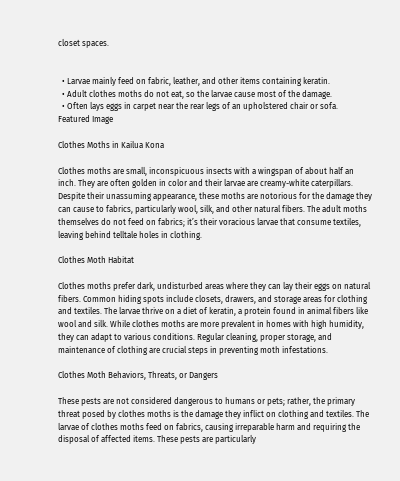closet spaces.


  • Larvae mainly feed on fabric, leather, and other items containing keratin.
  • Adult clothes moths do not eat, so the larvae cause most of the damage.
  • Often lays eggs in carpet near the rear legs of an upholstered chair or sofa.
Featured Image

Clothes Moths in Kailua Kona

Clothes moths are small, inconspicuous insects with a wingspan of about half an inch. They are often golden in color and their larvae are creamy-white caterpillars. Despite their unassuming appearance, these moths are notorious for the damage they can cause to fabrics, particularly wool, silk, and other natural fibers. The adult moths themselves do not feed on fabrics; it’s their voracious larvae that consume textiles, leaving behind telltale holes in clothing.

Clothes Moth Habitat

Clothes moths prefer dark, undisturbed areas where they can lay their eggs on natural fibers. Common hiding spots include closets, drawers, and storage areas for clothing and textiles. The larvae thrive on a diet of keratin, a protein found in animal fibers like wool and silk. While clothes moths are more prevalent in homes with high humidity, they can adapt to various conditions. Regular cleaning, proper storage, and maintenance of clothing are crucial steps in preventing moth infestations.

Clothes Moth Behaviors, Threats, or Dangers

These pests are not considered dangerous to humans or pets; rather, the primary threat posed by clothes moths is the damage they inflict on clothing and textiles. The larvae of clothes moths feed on fabrics, causing irreparable harm and requiring the disposal of affected items. These pests are particularly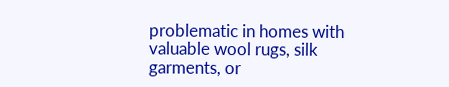problematic in homes with valuable wool rugs, silk garments, or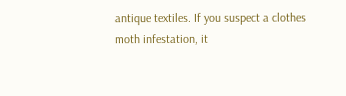antique textiles. If you suspect a clothes moth infestation, it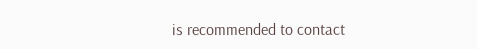is recommended to contact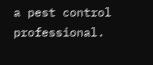a pest control professional.